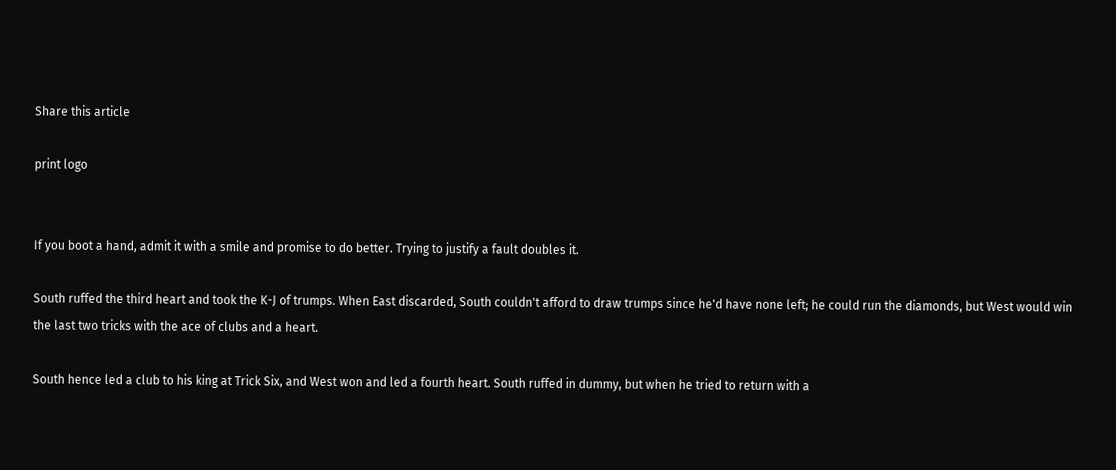Share this article

print logo


If you boot a hand, admit it with a smile and promise to do better. Trying to justify a fault doubles it.

South ruffed the third heart and took the K-J of trumps. When East discarded, South couldn't afford to draw trumps since he'd have none left; he could run the diamonds, but West would win the last two tricks with the ace of clubs and a heart.

South hence led a club to his king at Trick Six, and West won and led a fourth heart. South ruffed in dummy, but when he tried to return with a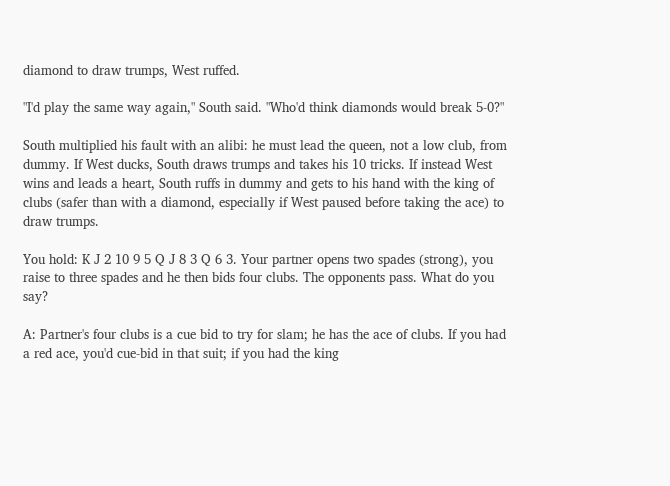diamond to draw trumps, West ruffed.

"I'd play the same way again," South said. "Who'd think diamonds would break 5-0?"

South multiplied his fault with an alibi: he must lead the queen, not a low club, from dummy. If West ducks, South draws trumps and takes his 10 tricks. If instead West wins and leads a heart, South ruffs in dummy and gets to his hand with the king of clubs (safer than with a diamond, especially if West paused before taking the ace) to draw trumps.

You hold: K J 2 10 9 5 Q J 8 3 Q 6 3. Your partner opens two spades (strong), you raise to three spades and he then bids four clubs. The opponents pass. What do you say?

A: Partner's four clubs is a cue bid to try for slam; he has the ace of clubs. If you had a red ace, you'd cue-bid in that suit; if you had the king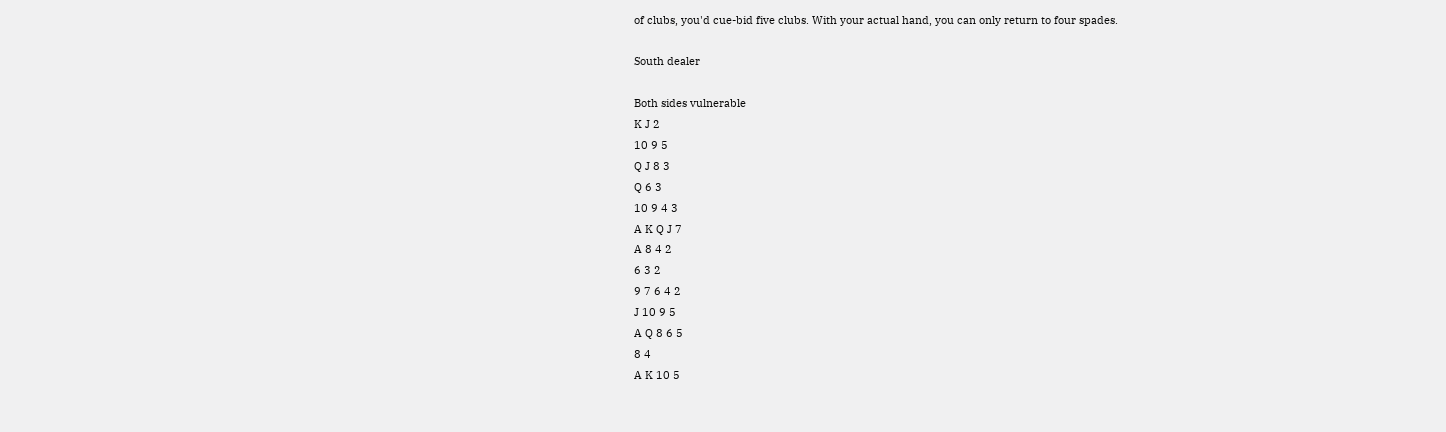of clubs, you'd cue-bid five clubs. With your actual hand, you can only return to four spades.

South dealer

Both sides vulnerable
K J 2
10 9 5
Q J 8 3
Q 6 3
10 9 4 3
A K Q J 7
A 8 4 2
6 3 2
9 7 6 4 2
J 10 9 5
A Q 8 6 5
8 4
A K 10 5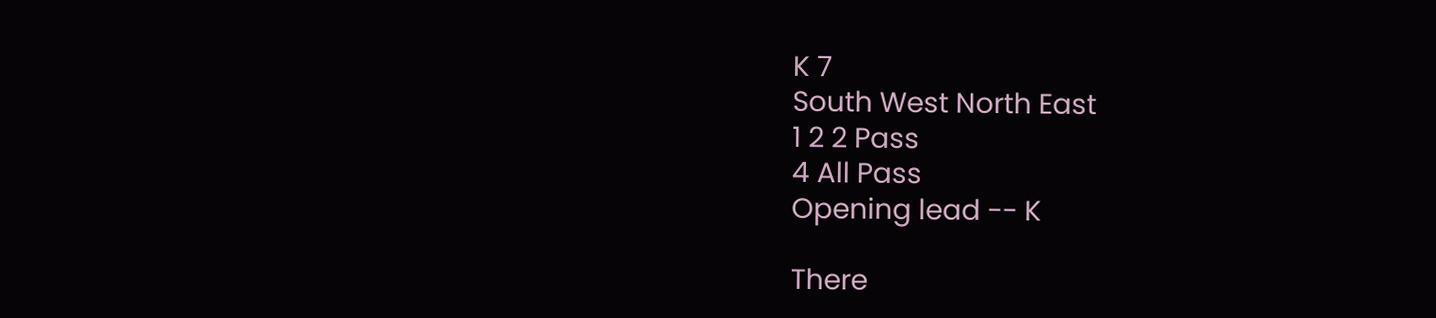K 7
South West North East
1 2 2 Pass
4 All Pass
Opening lead -- K

There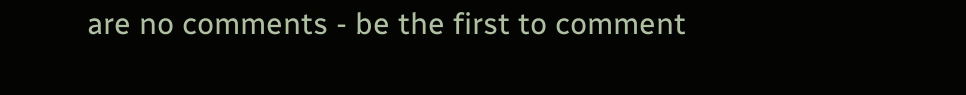are no comments - be the first to comment